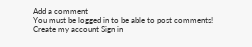Add a comment
You must be logged in to be able to post comments!
Create my account Sign in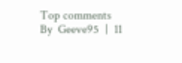Top comments
By  Geeve95  |  11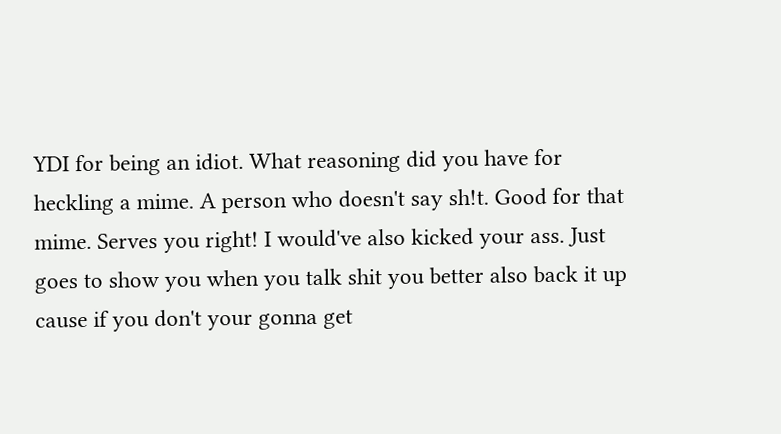YDI for being an idiot. What reasoning did you have for heckling a mime. A person who doesn't say sh!t. Good for that mime. Serves you right! I would've also kicked your ass. Just goes to show you when you talk shit you better also back it up cause if you don't your gonna get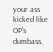your ass kicked like OP's dumbass.